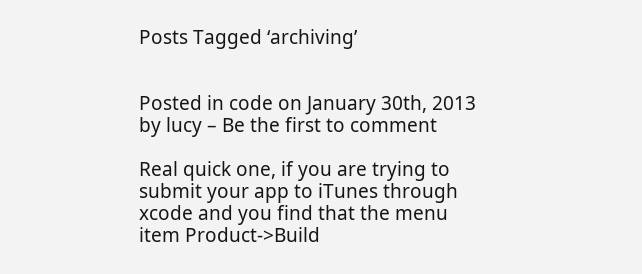Posts Tagged ‘archiving’


Posted in code on January 30th, 2013 by lucy – Be the first to comment

Real quick one, if you are trying to submit your app to iTunes through xcode and you find that the menu item Product->Build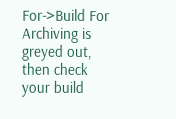For->Build For Archiving is greyed out, then check your build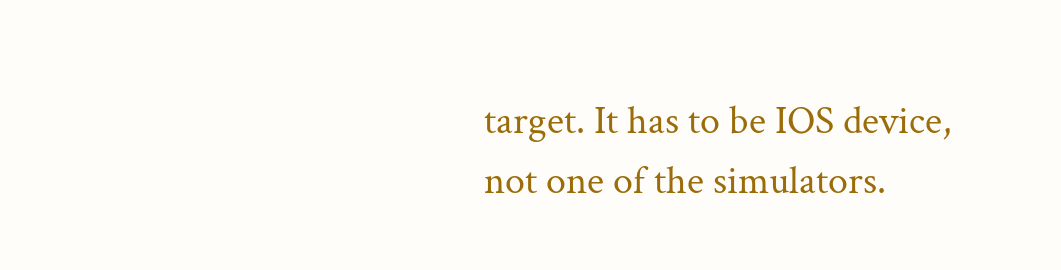target. It has to be IOS device, not one of the simulators.